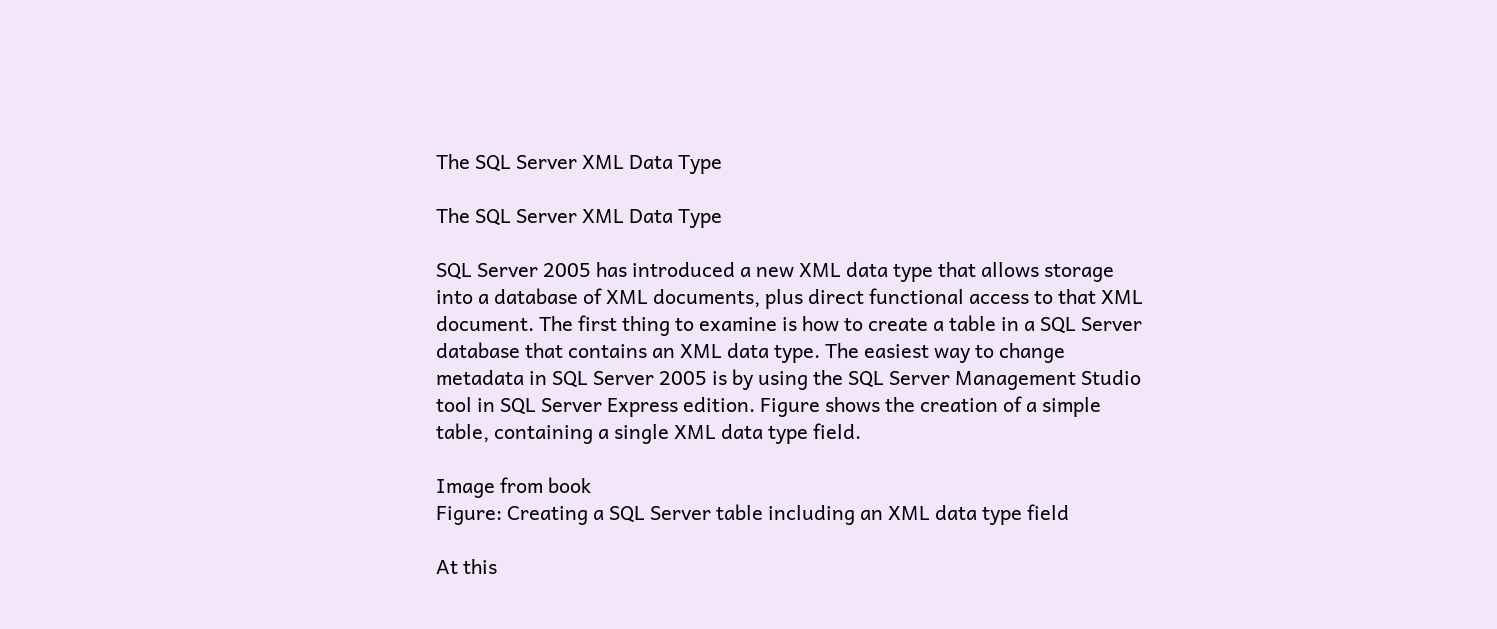The SQL Server XML Data Type

The SQL Server XML Data Type

SQL Server 2005 has introduced a new XML data type that allows storage into a database of XML documents, plus direct functional access to that XML document. The first thing to examine is how to create a table in a SQL Server database that contains an XML data type. The easiest way to change metadata in SQL Server 2005 is by using the SQL Server Management Studio tool in SQL Server Express edition. Figure shows the creation of a simple table, containing a single XML data type field.

Image from book
Figure: Creating a SQL Server table including an XML data type field

At this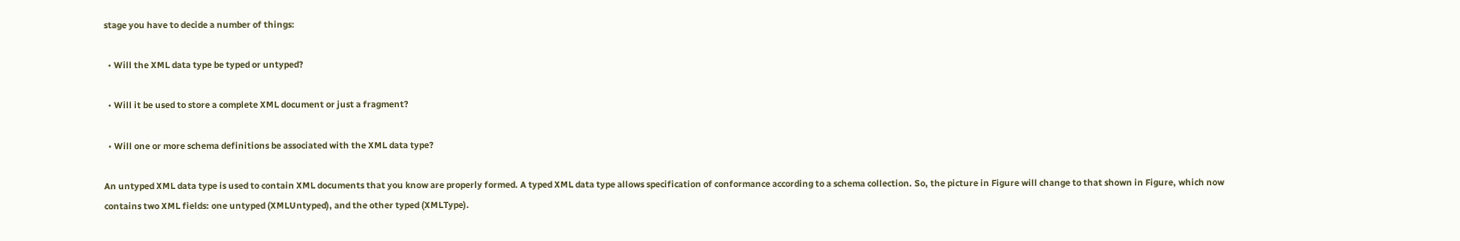stage you have to decide a number of things:

  • Will the XML data type be typed or untyped?

  • Will it be used to store a complete XML document or just a fragment?

  • Will one or more schema definitions be associated with the XML data type?

An untyped XML data type is used to contain XML documents that you know are properly formed. A typed XML data type allows specification of conformance according to a schema collection. So, the picture in Figure will change to that shown in Figure, which now contains two XML fields: one untyped (XMLUntyped), and the other typed (XMLType).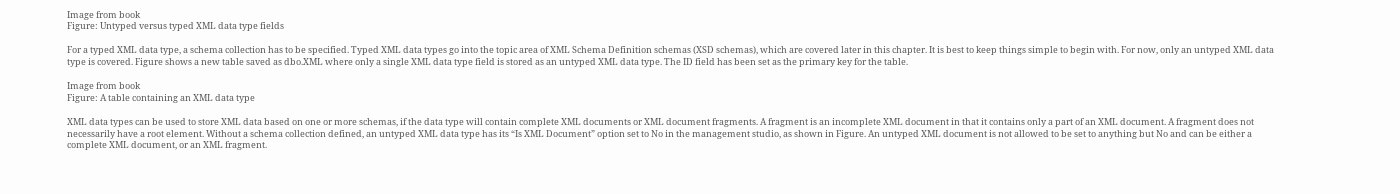Image from book
Figure: Untyped versus typed XML data type fields

For a typed XML data type, a schema collection has to be specified. Typed XML data types go into the topic area of XML Schema Definition schemas (XSD schemas), which are covered later in this chapter. It is best to keep things simple to begin with. For now, only an untyped XML data type is covered. Figure shows a new table saved as dbo.XML where only a single XML data type field is stored as an untyped XML data type. The ID field has been set as the primary key for the table.

Image from book
Figure: A table containing an XML data type

XML data types can be used to store XML data based on one or more schemas, if the data type will contain complete XML documents or XML document fragments. A fragment is an incomplete XML document in that it contains only a part of an XML document. A fragment does not necessarily have a root element. Without a schema collection defined, an untyped XML data type has its “Is XML Document” option set to No in the management studio, as shown in Figure. An untyped XML document is not allowed to be set to anything but No and can be either a complete XML document, or an XML fragment.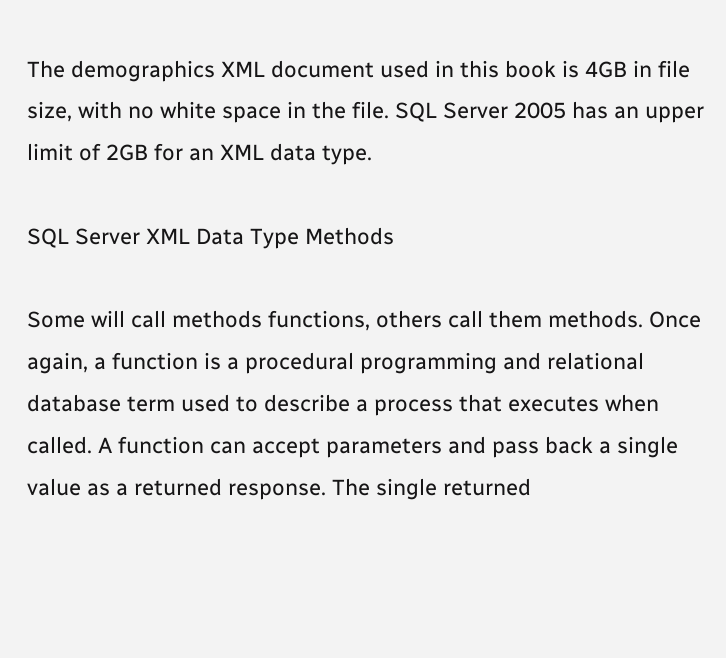The demographics XML document used in this book is 4GB in file size, with no white space in the file. SQL Server 2005 has an upper limit of 2GB for an XML data type.

SQL Server XML Data Type Methods

Some will call methods functions, others call them methods. Once again, a function is a procedural programming and relational database term used to describe a process that executes when called. A function can accept parameters and pass back a single value as a returned response. The single returned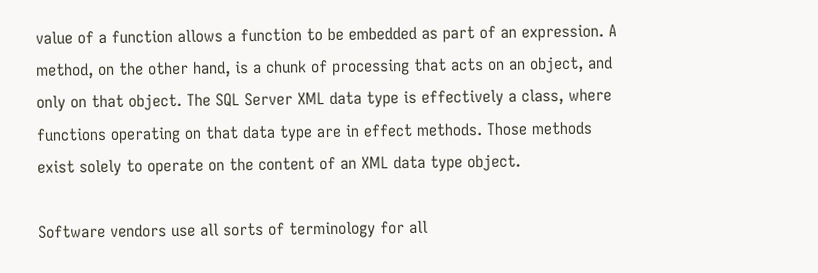value of a function allows a function to be embedded as part of an expression. A method, on the other hand, is a chunk of processing that acts on an object, and only on that object. The SQL Server XML data type is effectively a class, where functions operating on that data type are in effect methods. Those methods exist solely to operate on the content of an XML data type object.

Software vendors use all sorts of terminology for all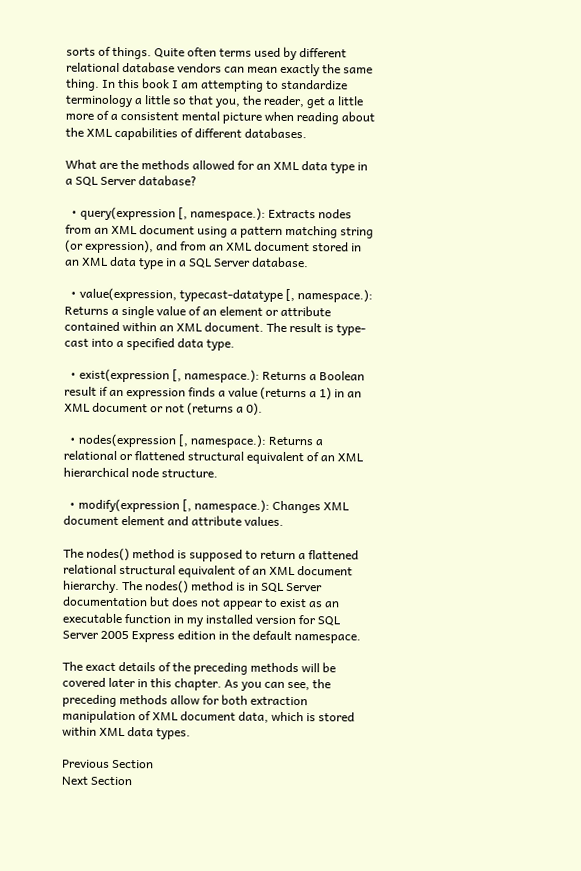sorts of things. Quite often terms used by different relational database vendors can mean exactly the same thing. In this book I am attempting to standardize terminology a little so that you, the reader, get a little more of a consistent mental picture when reading about the XML capabilities of different databases.

What are the methods allowed for an XML data type in a SQL Server database?

  • query(expression [, namespace.): Extracts nodes from an XML document using a pattern matching string (or expression), and from an XML document stored in an XML data type in a SQL Server database.

  • value(expression, typecast-datatype [, namespace.): Returns a single value of an element or attribute contained within an XML document. The result is type-cast into a specified data type.

  • exist(expression [, namespace.): Returns a Boolean result if an expression finds a value (returns a 1) in an XML document or not (returns a 0).

  • nodes(expression [, namespace.): Returns a relational or flattened structural equivalent of an XML hierarchical node structure.

  • modify(expression [, namespace.): Changes XML document element and attribute values.

The nodes() method is supposed to return a flattened relational structural equivalent of an XML document hierarchy. The nodes() method is in SQL Server documentation but does not appear to exist as an executable function in my installed version for SQL Server 2005 Express edition in the default namespace.

The exact details of the preceding methods will be covered later in this chapter. As you can see, the preceding methods allow for both extraction manipulation of XML document data, which is stored within XML data types.

Previous Section
Next Section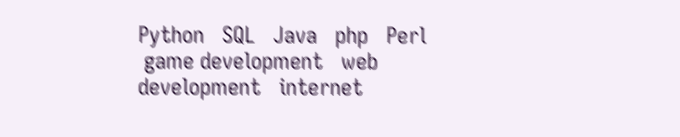Python   SQL   Java   php   Perl
 game development   web development   internet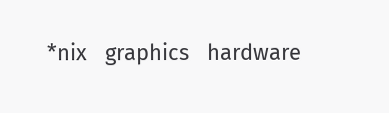*nix   graphics   hardware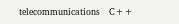telecommunications   C++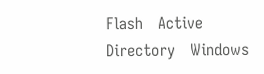Flash   Active Directory   Windows